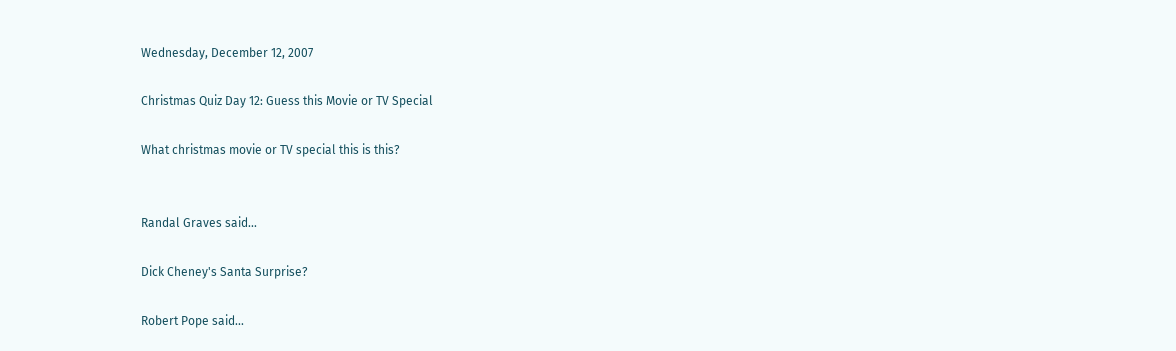Wednesday, December 12, 2007

Christmas Quiz Day 12: Guess this Movie or TV Special

What christmas movie or TV special this is this?


Randal Graves said...

Dick Cheney's Santa Surprise?

Robert Pope said...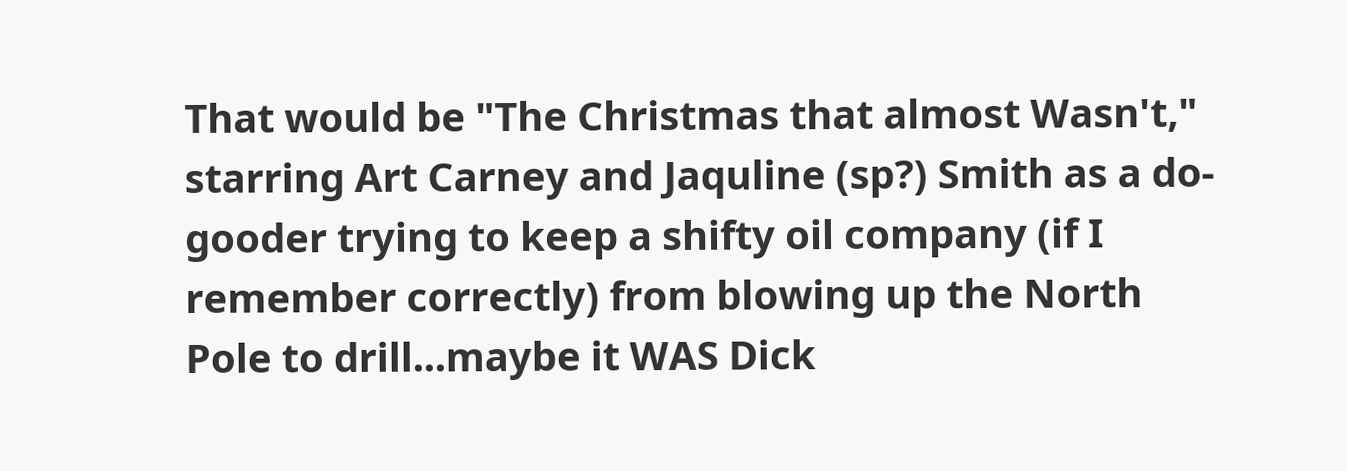That would be "The Christmas that almost Wasn't," starring Art Carney and Jaquline (sp?) Smith as a do-gooder trying to keep a shifty oil company (if I remember correctly) from blowing up the North Pole to drill...maybe it WAS Dick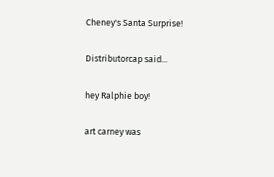Cheney's Santa Surprise!

Distributorcap said...

hey Ralphie boy!

art carney was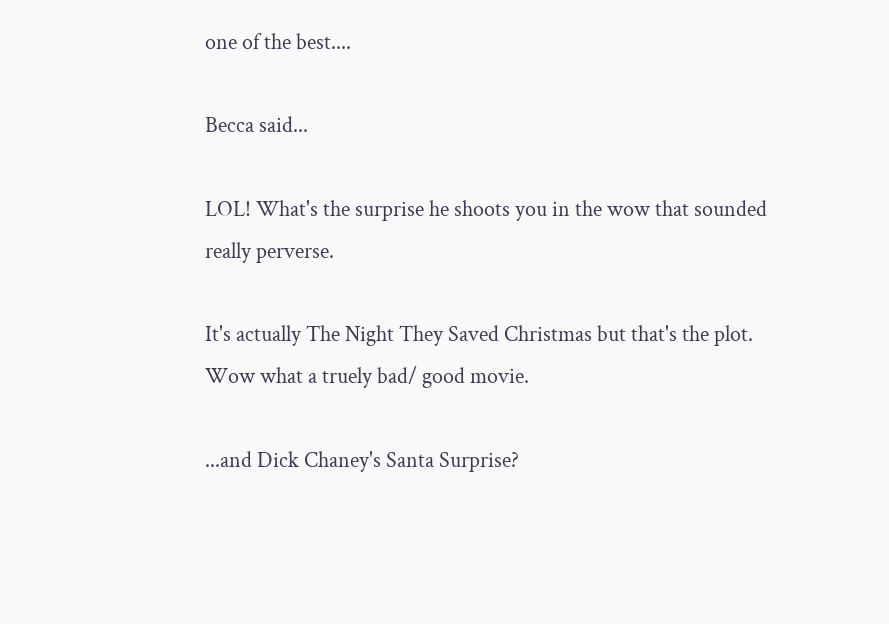one of the best....

Becca said...

LOL! What's the surprise he shoots you in the wow that sounded really perverse.

It's actually The Night They Saved Christmas but that's the plot. Wow what a truely bad/ good movie.

...and Dick Chaney's Santa Surprise?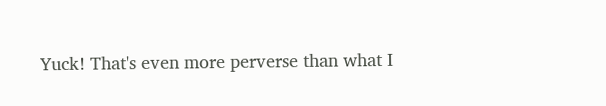Yuck! That's even more perverse than what I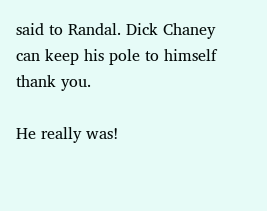said to Randal. Dick Chaney can keep his pole to himself thank you.

He really was!